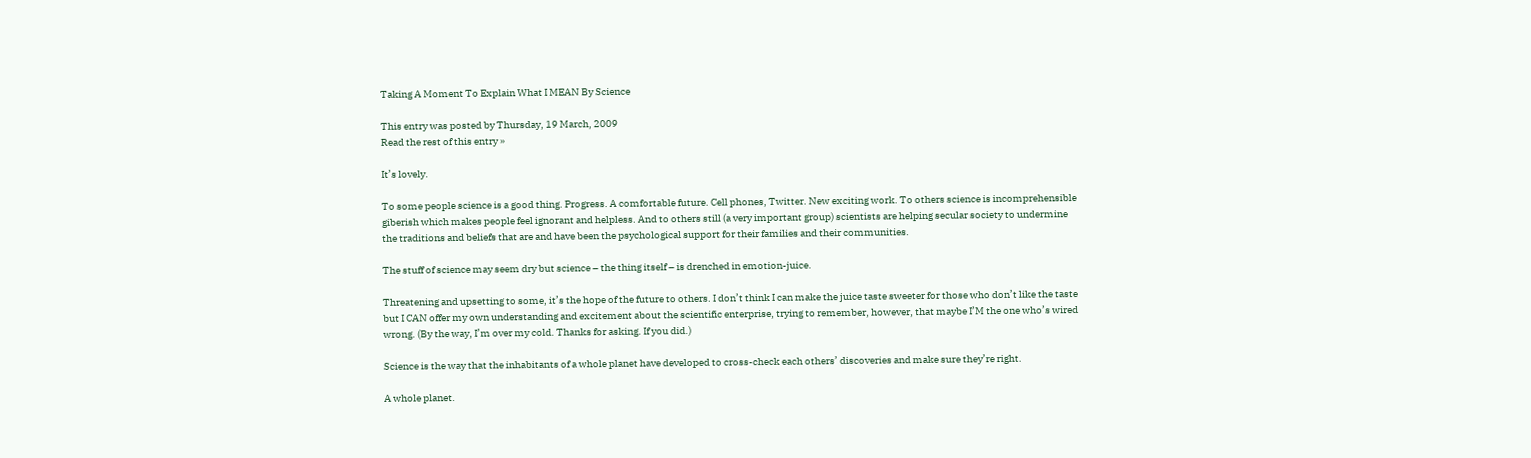Taking A Moment To Explain What I MEAN By Science

This entry was posted by Thursday, 19 March, 2009
Read the rest of this entry »

It’s lovely.

To some people science is a good thing. Progress. A comfortable future. Cell phones, Twitter. New exciting work. To others science is incomprehensible giberish which makes people feel ignorant and helpless. And to others still (a very important group) scientists are helping secular society to undermine the traditions and beliefs that are and have been the psychological support for their families and their communities.

The stuff of science may seem dry but science – the thing itself – is drenched in emotion-juice.

Threatening and upsetting to some, it’s the hope of the future to others. I don’t think I can make the juice taste sweeter for those who don’t like the taste but I CAN offer my own understanding and excitement about the scientific enterprise, trying to remember, however, that maybe I’M the one who’s wired wrong. (By the way, I’m over my cold. Thanks for asking. If you did.)

Science is the way that the inhabitants of a whole planet have developed to cross-check each others’ discoveries and make sure they’re right.

A whole planet.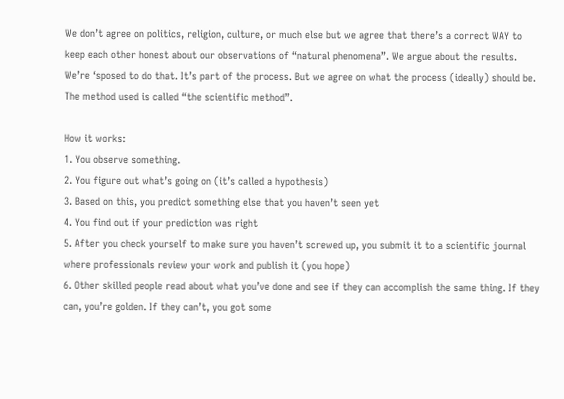We don’t agree on politics, religion, culture, or much else but we agree that there’s a correct WAY to keep each other honest about our observations of “natural phenomena”. We argue about the results. We’re ‘sposed to do that. It’s part of the process. But we agree on what the process (ideally) should be. The method used is called “the scientific method”.

How it works:
1. You observe something.
2. You figure out what’s going on (it’s called a hypothesis)
3. Based on this, you predict something else that you haven’t seen yet
4. You find out if your prediction was right
5. After you check yourself to make sure you haven’t screwed up, you submit it to a scientific journal where professionals review your work and publish it (you hope)
6. Other skilled people read about what you’ve done and see if they can accomplish the same thing. If they can, you’re golden. If they can’t, you got some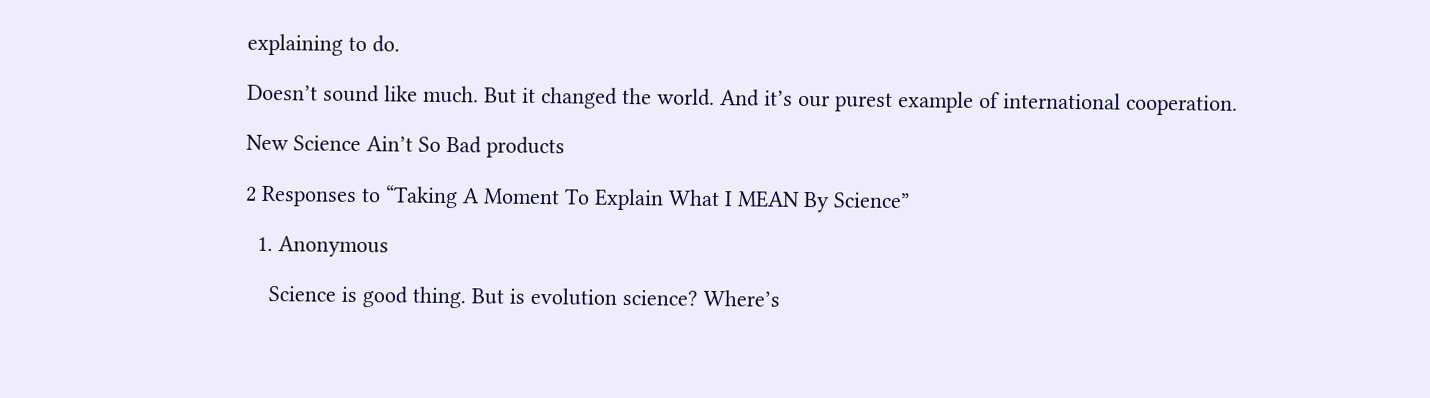explaining to do.

Doesn’t sound like much. But it changed the world. And it’s our purest example of international cooperation.

New Science Ain’t So Bad products

2 Responses to “Taking A Moment To Explain What I MEAN By Science”

  1. Anonymous

    Science is good thing. But is evolution science? Where’s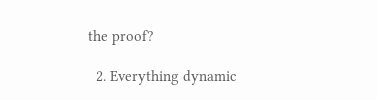the proof?

  2. Everything dynamic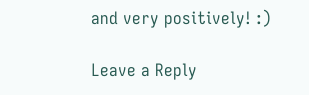and very positively! :)

Leave a Reply